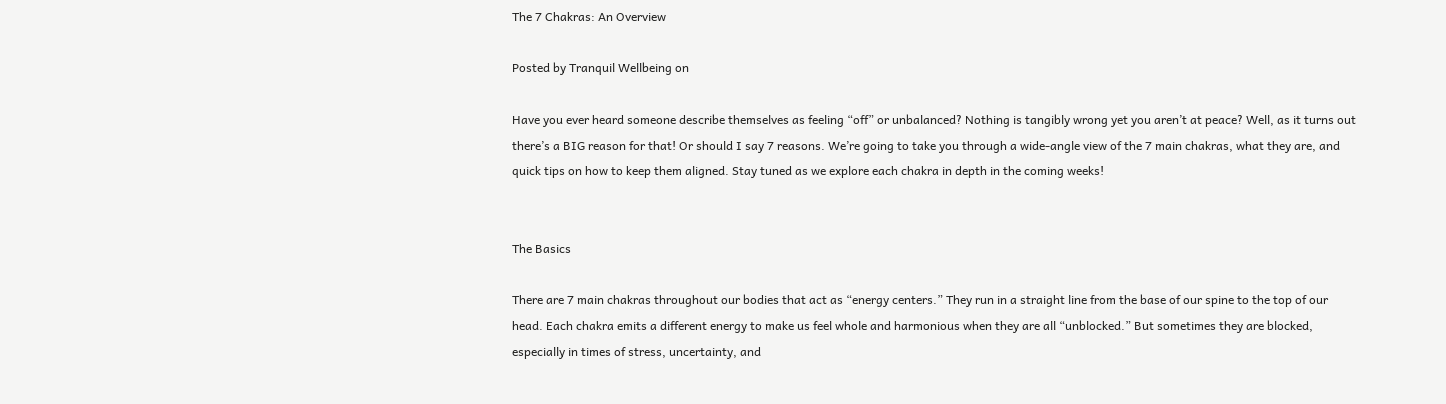The 7 Chakras: An Overview

Posted by Tranquil Wellbeing on

Have you ever heard someone describe themselves as feeling “off” or unbalanced? Nothing is tangibly wrong yet you aren’t at peace? Well, as it turns out there’s a BIG reason for that! Or should I say 7 reasons. We’re going to take you through a wide-angle view of the 7 main chakras, what they are, and quick tips on how to keep them aligned. Stay tuned as we explore each chakra in depth in the coming weeks!


The Basics

There are 7 main chakras throughout our bodies that act as “energy centers.” They run in a straight line from the base of our spine to the top of our head. Each chakra emits a different energy to make us feel whole and harmonious when they are all “unblocked.” But sometimes they are blocked, especially in times of stress, uncertainty, and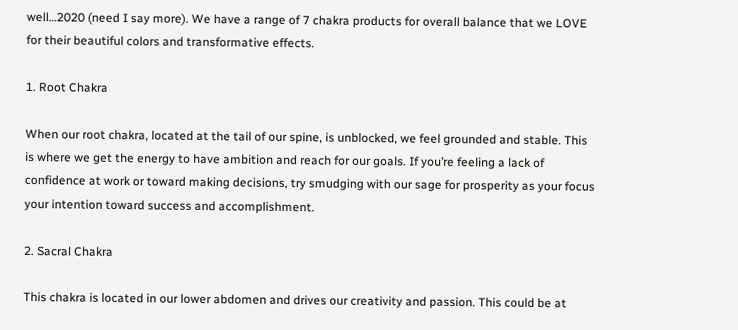well…2020 (need I say more). We have a range of 7 chakra products for overall balance that we LOVE for their beautiful colors and transformative effects.

1. Root Chakra

When our root chakra, located at the tail of our spine, is unblocked, we feel grounded and stable. This is where we get the energy to have ambition and reach for our goals. If you’re feeling a lack of confidence at work or toward making decisions, try smudging with our sage for prosperity as your focus your intention toward success and accomplishment.

2. Sacral Chakra

This chakra is located in our lower abdomen and drives our creativity and passion. This could be at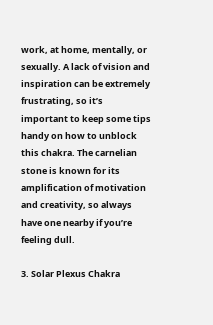work, at home, mentally, or sexually. A lack of vision and inspiration can be extremely frustrating, so it’s important to keep some tips handy on how to unblock this chakra. The carnelian stone is known for its amplification of motivation and creativity, so always have one nearby if you’re feeling dull.

3. Solar Plexus Chakra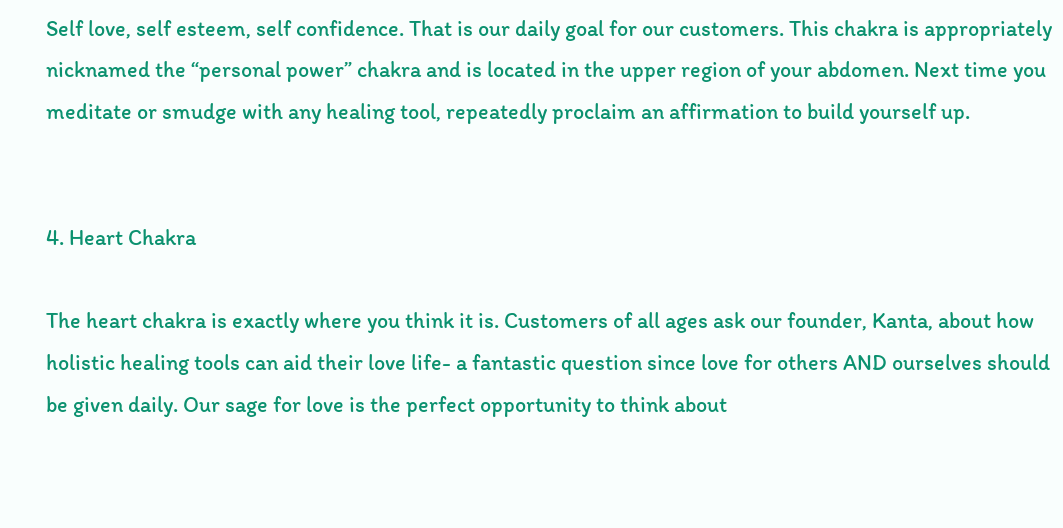Self love, self esteem, self confidence. That is our daily goal for our customers. This chakra is appropriately nicknamed the “personal power” chakra and is located in the upper region of your abdomen. Next time you meditate or smudge with any healing tool, repeatedly proclaim an affirmation to build yourself up.


4. Heart Chakra

The heart chakra is exactly where you think it is. Customers of all ages ask our founder, Kanta, about how holistic healing tools can aid their love life- a fantastic question since love for others AND ourselves should be given daily. Our sage for love is the perfect opportunity to think about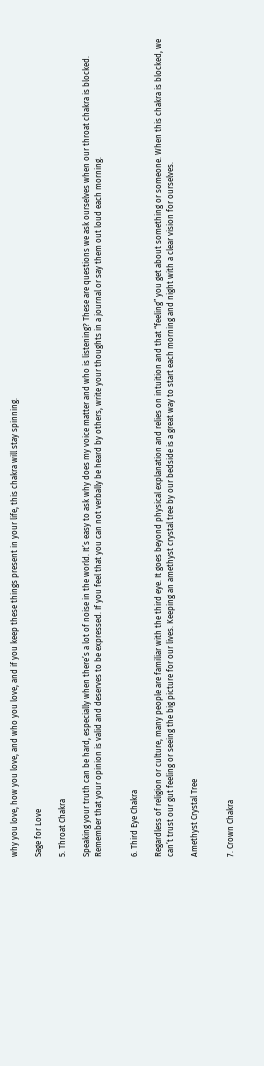why you love, how you love, and who you love, and if you keep these things present in your life, this chakra will stay spinning.

Sage for Love

5. Throat Chakra

Speaking your truth can be hard, especially when there’s a lot of noise in the world. It’s easy to ask why does my voice matter and who is listening? These are questions we ask ourselves when our throat chakra is blocked. Remember that your opinion is valid and deserves to be expressed. If you feel that you can not verbally be heard by others, write your thoughts in a journal or say them out loud each morning.


6. Third Eye Chakra

Regardless of religion or culture, many people are familiar with the third eye. It goes beyond physical explanation and relies on intuition and that “feeling” you get about something or someone. When this chakra is blocked, we can’t trust our gut feeling or seeing the big picture for our lives. Keeping an amethyst crystal tree by our bedside is a great way to start each morning and night with a clear vision for ourselves.

Amethyst Crystal Tree


7. Crown Chakra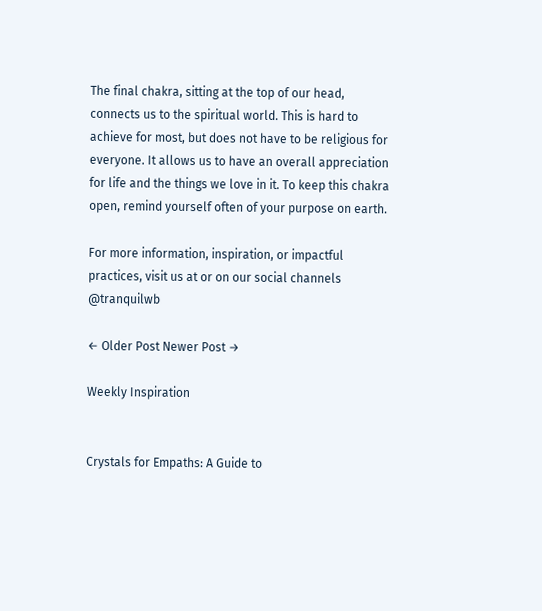The final chakra, sitting at the top of our head, connects us to the spiritual world. This is hard to achieve for most, but does not have to be religious for everyone. It allows us to have an overall appreciation for life and the things we love in it. To keep this chakra open, remind yourself often of your purpose on earth.

For more information, inspiration, or impactful practices, visit us at or on our social channels @tranquilwb

← Older Post Newer Post →

Weekly Inspiration


Crystals for Empaths: A Guide to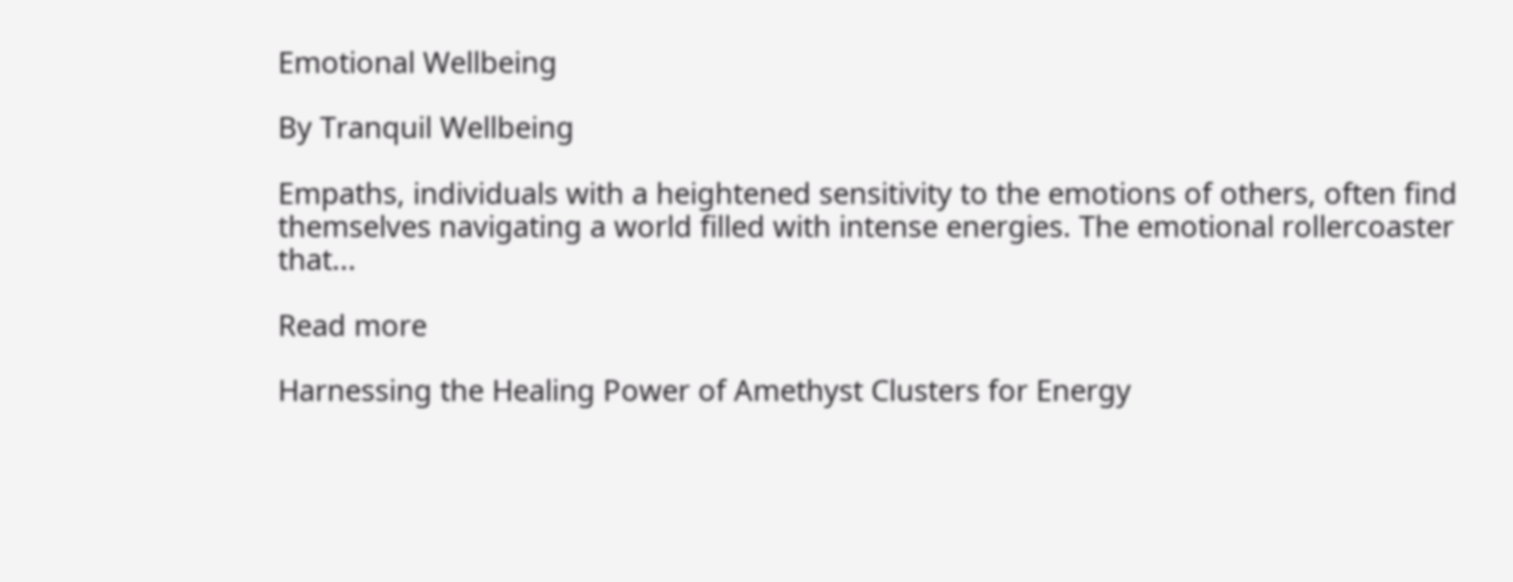Emotional Wellbeing

By Tranquil Wellbeing

Empaths, individuals with a heightened sensitivity to the emotions of others, often find themselves navigating a world filled with intense energies. The emotional rollercoaster that...

Read more

Harnessing the Healing Power of Amethyst Clusters for Energy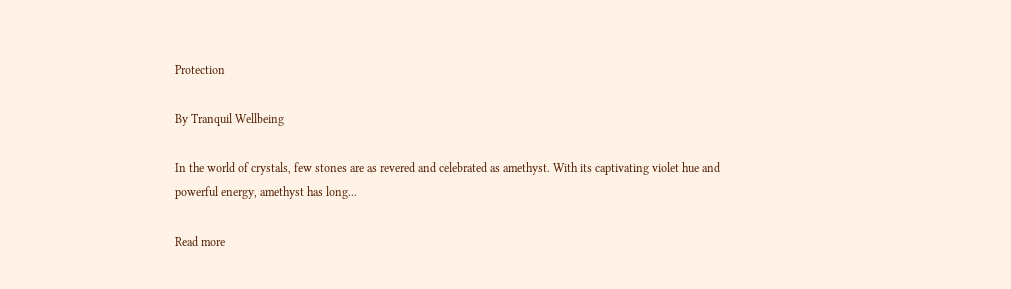Protection

By Tranquil Wellbeing

In the world of crystals, few stones are as revered and celebrated as amethyst. With its captivating violet hue and powerful energy, amethyst has long...

Read more